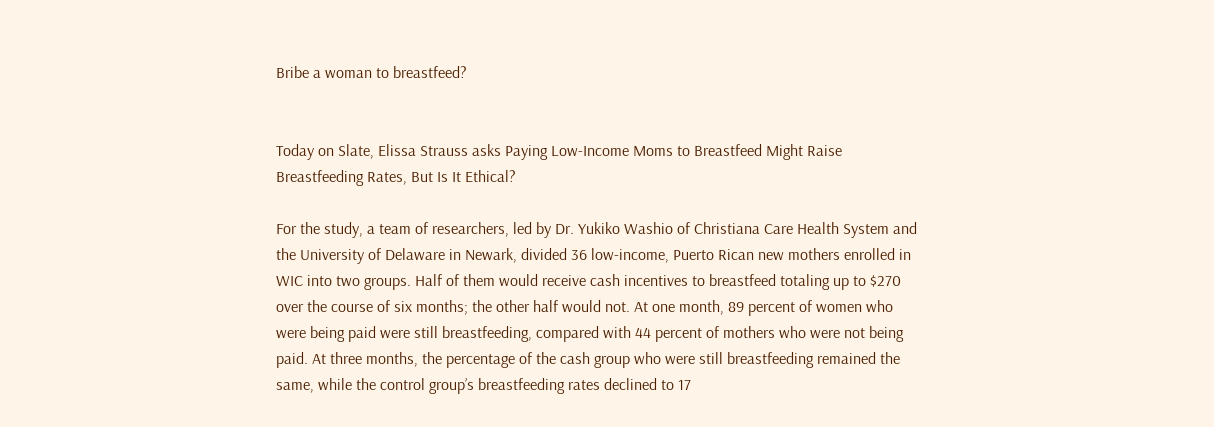Bribe a woman to breastfeed?


Today on Slate, Elissa Strauss asks Paying Low-Income Moms to Breastfeed Might Raise Breastfeeding Rates, But Is It Ethical?

For the study, a team of researchers, led by Dr. Yukiko Washio of Christiana Care Health System and the University of Delaware in Newark, divided 36 low-income, Puerto Rican new mothers enrolled in WIC into two groups. Half of them would receive cash incentives to breastfeed totaling up to $270 over the course of six months; the other half would not. At one month, 89 percent of women who were being paid were still breastfeeding, compared with 44 percent of mothers who were not being paid. At three months, the percentage of the cash group who were still breastfeeding remained the same, while the control group’s breastfeeding rates declined to 17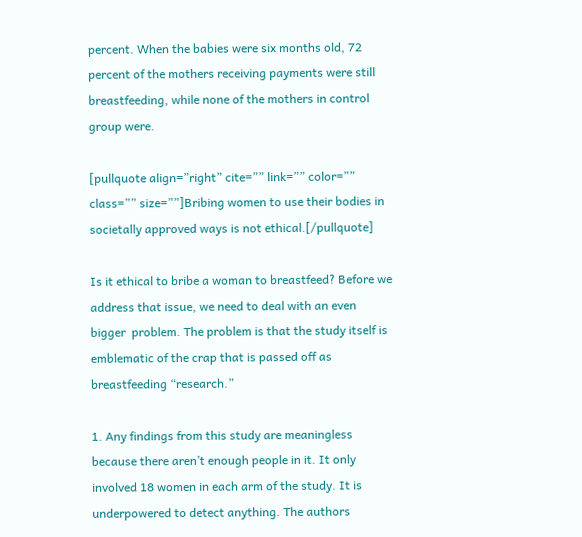percent. When the babies were six months old, 72 percent of the mothers receiving payments were still breastfeeding, while none of the mothers in control group were.

[pullquote align=”right” cite=”” link=”” color=”” class=”” size=””]Bribing women to use their bodies in societally approved ways is not ethical.[/pullquote]

Is it ethical to bribe a woman to breastfeed? Before we address that issue, we need to deal with an even bigger  problem. The problem is that the study itself is emblematic of the crap that is passed off as breastfeeding “research.”

1. Any findings from this study are meaningless because there aren’t enough people in it. It only involved 18 women in each arm of the study. It is underpowered to detect anything. The authors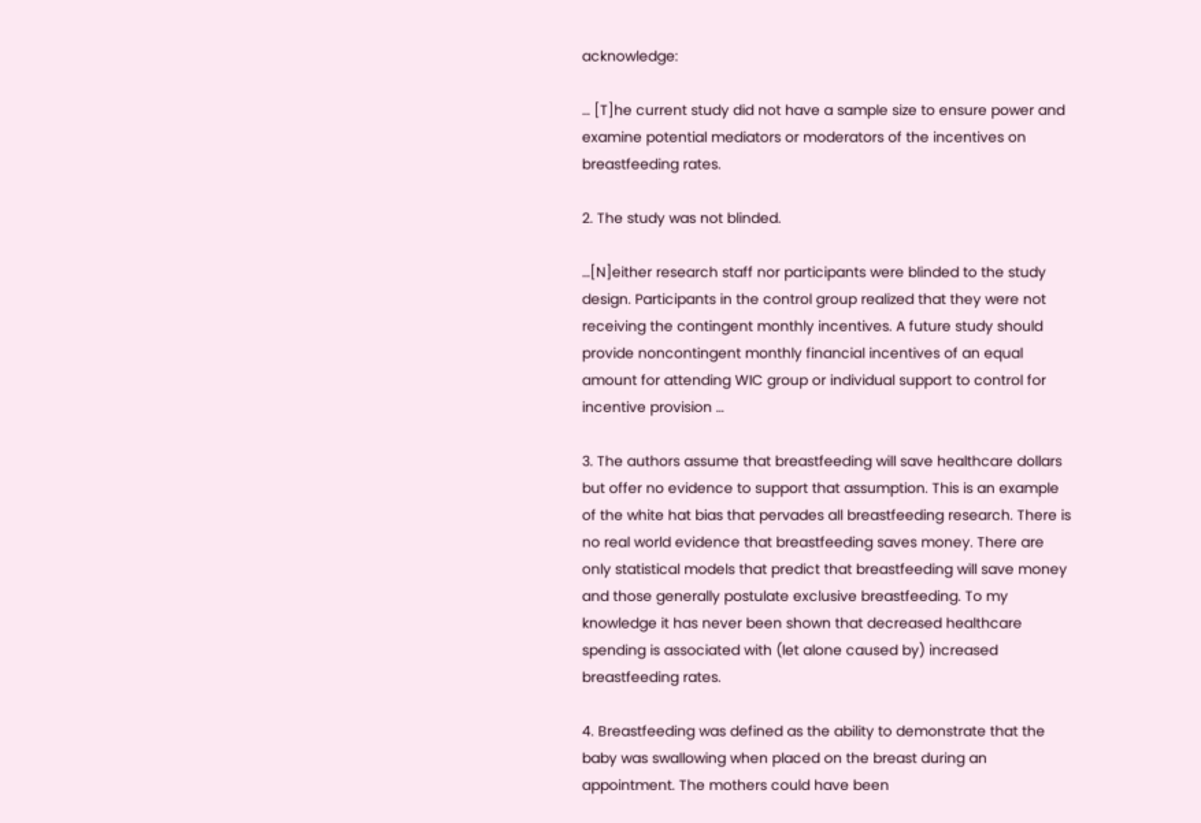acknowledge:

… [T]he current study did not have a sample size to ensure power and examine potential mediators or moderators of the incentives on breastfeeding rates.

2. The study was not blinded.

…[N]either research staff nor participants were blinded to the study design. Participants in the control group realized that they were not receiving the contingent monthly incentives. A future study should provide noncontingent monthly financial incentives of an equal amount for attending WIC group or individual support to control for incentive provision …

3. The authors assume that breastfeeding will save healthcare dollars but offer no evidence to support that assumption. This is an example of the white hat bias that pervades all breastfeeding research. There is no real world evidence that breastfeeding saves money. There are only statistical models that predict that breastfeeding will save money and those generally postulate exclusive breastfeeding. To my knowledge it has never been shown that decreased healthcare spending is associated with (let alone caused by) increased breastfeeding rates.

4. Breastfeeding was defined as the ability to demonstrate that the baby was swallowing when placed on the breast during an appointment. The mothers could have been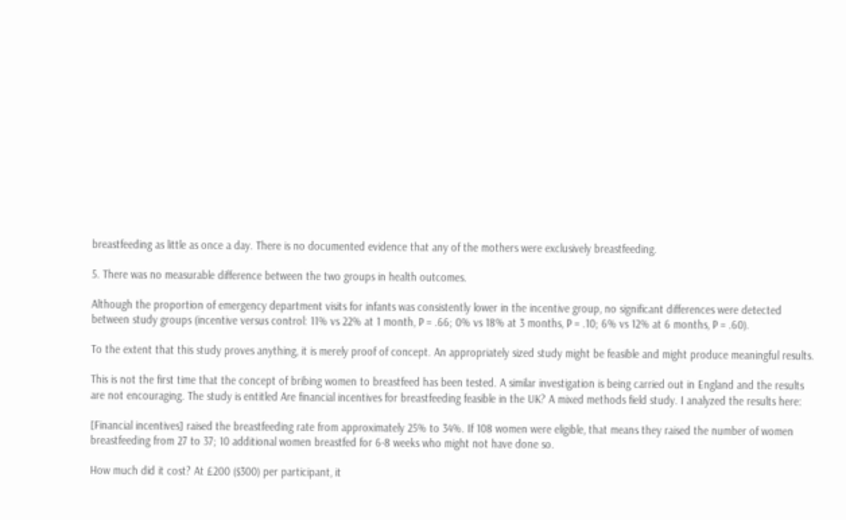breastfeeding as little as once a day. There is no documented evidence that any of the mothers were exclusively breastfeeding.

5. There was no measurable difference between the two groups in health outcomes.

Although the proportion of emergency department visits for infants was consistently lower in the incentive group, no significant differences were detected between study groups (incentive versus control: 11% vs 22% at 1 month, P = .66; 0% vs 18% at 3 months, P = .10; 6% vs 12% at 6 months, P = .60).

To the extent that this study proves anything, it is merely proof of concept. An appropriately sized study might be feasible and might produce meaningful results.

This is not the first time that the concept of bribing women to breastfeed has been tested. A similar investigation is being carried out in England and the results are not encouraging. The study is entitled Are financial incentives for breastfeeding feasible in the UK? A mixed methods field study. I analyzed the results here:

[Financial incentives] raised the breastfeeding rate from approximately 25% to 34%. If 108 women were eligible, that means they raised the number of women breastfeeding from 27 to 37; 10 additional women breastfed for 6-8 weeks who might not have done so.

How much did it cost? At £200 ($300) per participant, it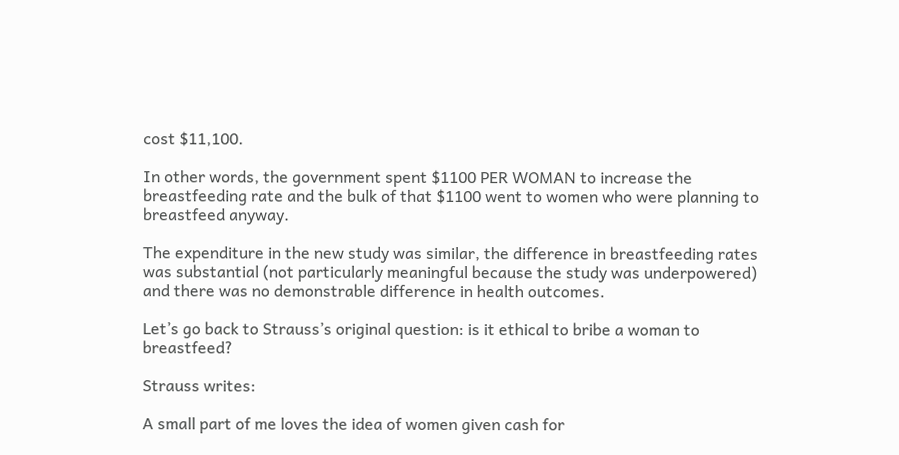cost $11,100.

In other words, the government spent $1100 PER WOMAN to increase the breastfeeding rate and the bulk of that $1100 went to women who were planning to breastfeed anyway.

The expenditure in the new study was similar, the difference in breastfeeding rates was substantial (not particularly meaningful because the study was underpowered) and there was no demonstrable difference in health outcomes.

Let’s go back to Strauss’s original question: is it ethical to bribe a woman to breastfeed?

Strauss writes:

A small part of me loves the idea of women given cash for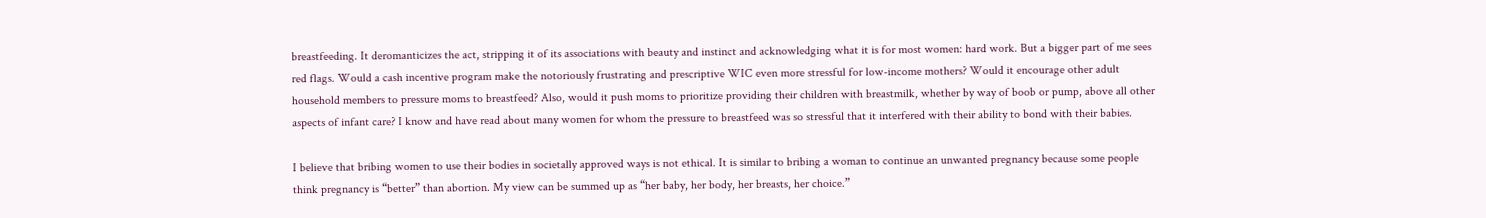breastfeeding. It deromanticizes the act, stripping it of its associations with beauty and instinct and acknowledging what it is for most women: hard work. But a bigger part of me sees red flags. Would a cash incentive program make the notoriously frustrating and prescriptive WIC even more stressful for low-income mothers? Would it encourage other adult household members to pressure moms to breastfeed? Also, would it push moms to prioritize providing their children with breastmilk, whether by way of boob or pump, above all other aspects of infant care? I know and have read about many women for whom the pressure to breastfeed was so stressful that it interfered with their ability to bond with their babies.

I believe that bribing women to use their bodies in societally approved ways is not ethical. It is similar to bribing a woman to continue an unwanted pregnancy because some people think pregnancy is “better” than abortion. My view can be summed up as “her baby, her body, her breasts, her choice.”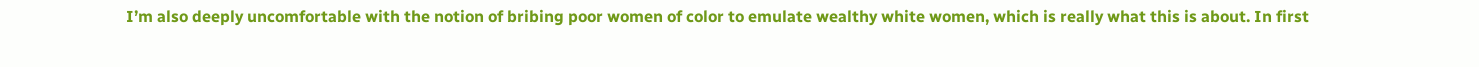I’m also deeply uncomfortable with the notion of bribing poor women of color to emulate wealthy white women, which is really what this is about. In first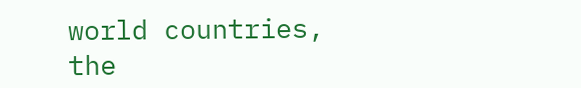world countries, the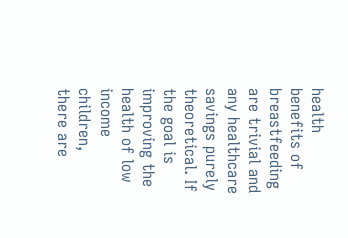health benefits of breastfeeding are trivial and any healthcare savings purely theoretical. If the goal is improving the health of low income children, there are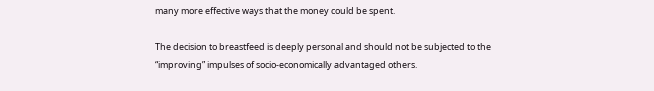many more effective ways that the money could be spent.

The decision to breastfeed is deeply personal and should not be subjected to the “improving” impulses of socio-economically advantaged others.